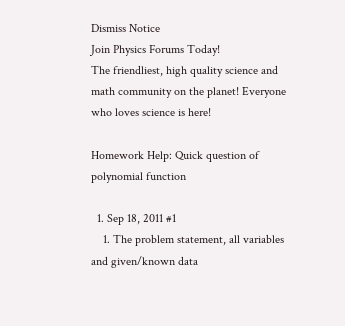Dismiss Notice
Join Physics Forums Today!
The friendliest, high quality science and math community on the planet! Everyone who loves science is here!

Homework Help: Quick question of polynomial function

  1. Sep 18, 2011 #1
    1. The problem statement, all variables and given/known data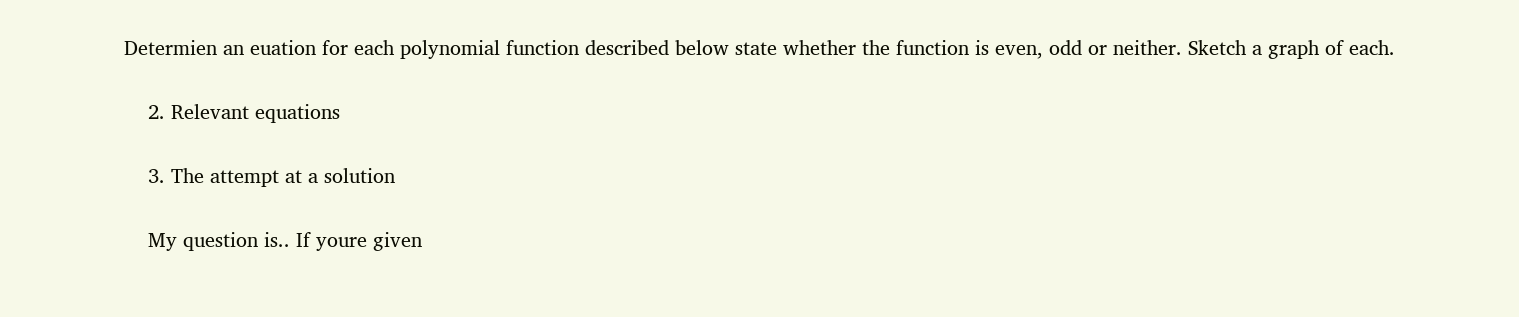Determien an euation for each polynomial function described below state whether the function is even, odd or neither. Sketch a graph of each.

    2. Relevant equations

    3. The attempt at a solution

    My question is.. If youre given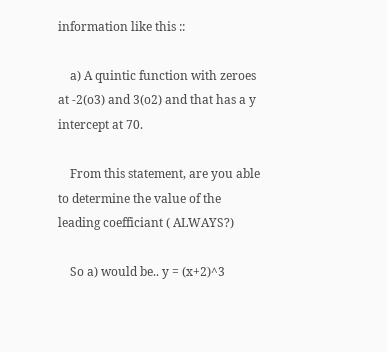information like this ::

    a) A quintic function with zeroes at -2(o3) and 3(o2) and that has a y intercept at 70.

    From this statement, are you able to determine the value of the leading coefficiant ( ALWAYS?)

    So a) would be.. y = (x+2)^3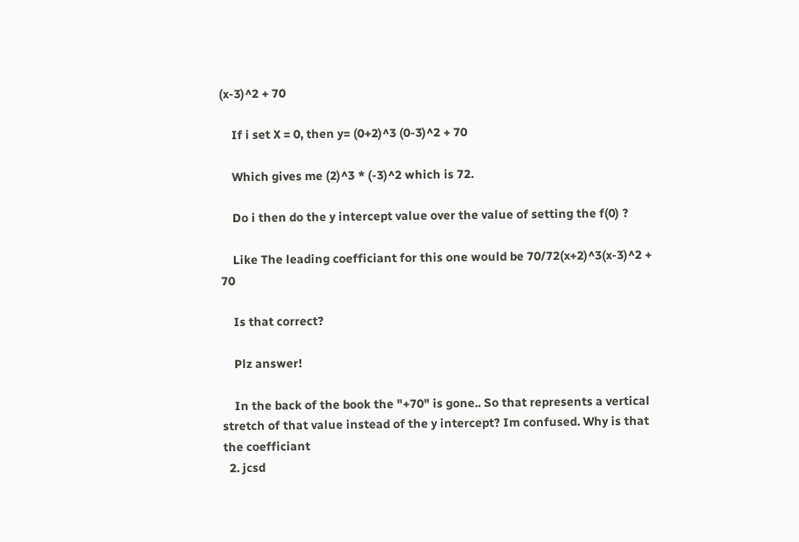(x-3)^2 + 70

    If i set X = 0, then y= (0+2)^3 (0-3)^2 + 70

    Which gives me (2)^3 * (-3)^2 which is 72.

    Do i then do the y intercept value over the value of setting the f(0) ?

    Like The leading coefficiant for this one would be 70/72(x+2)^3(x-3)^2 + 70

    Is that correct?

    Plz answer!

    In the back of the book the "+70" is gone.. So that represents a vertical stretch of that value instead of the y intercept? Im confused. Why is that the coefficiant
  2. jcsd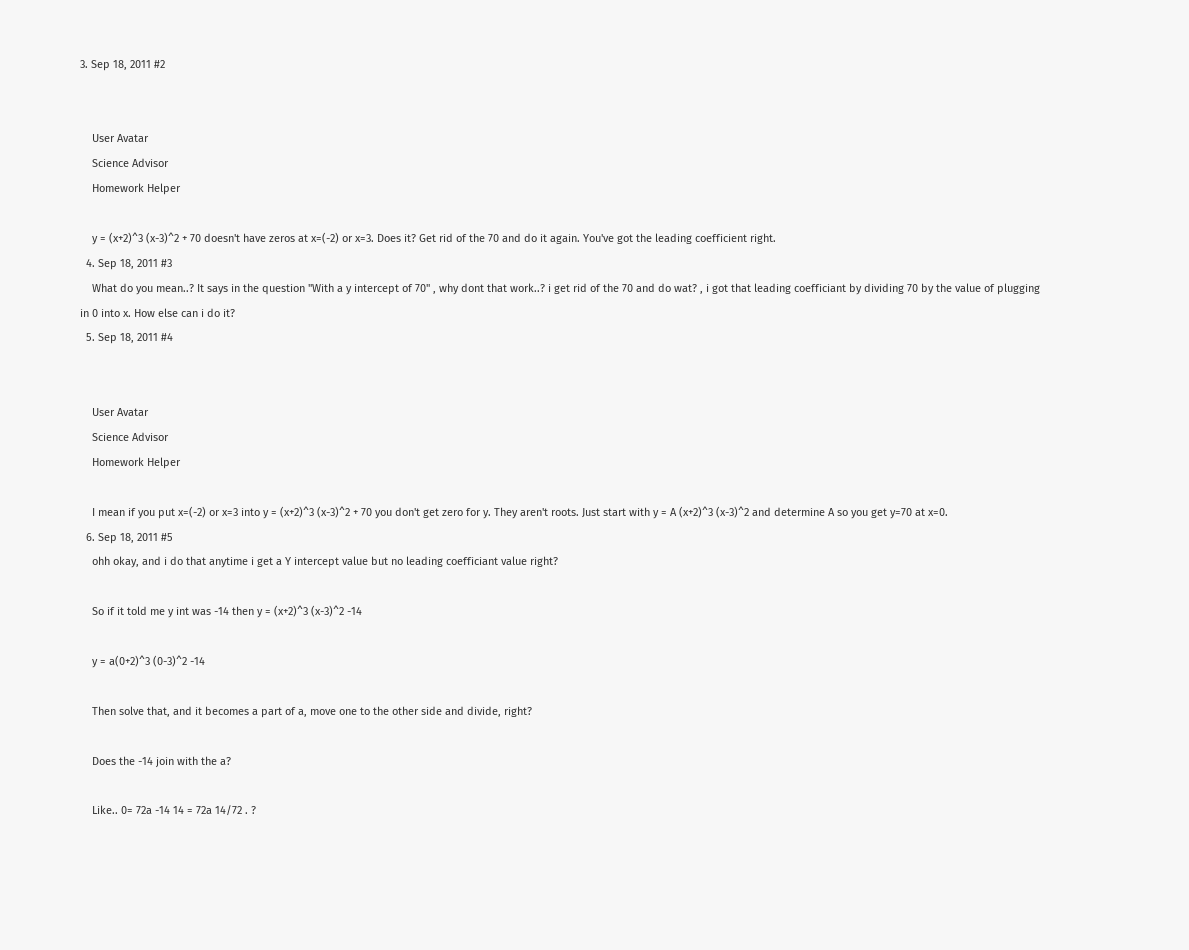3. Sep 18, 2011 #2


    User Avatar
    Science Advisor
    Homework Helper

    y = (x+2)^3 (x-3)^2 + 70 doesn't have zeros at x=(-2) or x=3. Does it? Get rid of the 70 and do it again. You've got the leading coefficient right.
  4. Sep 18, 2011 #3
    What do you mean..? It says in the question "With a y intercept of 70" , why dont that work..? i get rid of the 70 and do wat? , i got that leading coefficiant by dividing 70 by the value of plugging in 0 into x. How else can i do it?
  5. Sep 18, 2011 #4


    User Avatar
    Science Advisor
    Homework Helper

    I mean if you put x=(-2) or x=3 into y = (x+2)^3 (x-3)^2 + 70 you don't get zero for y. They aren't roots. Just start with y = A (x+2)^3 (x-3)^2 and determine A so you get y=70 at x=0.
  6. Sep 18, 2011 #5
    ohh okay, and i do that anytime i get a Y intercept value but no leading coefficiant value right?

    So if it told me y int was -14 then y = (x+2)^3 (x-3)^2 -14

    y = a(0+2)^3 (0-3)^2 -14

    Then solve that, and it becomes a part of a, move one to the other side and divide, right?

    Does the -14 join with the a?

    Like.. 0= 72a -14 14 = 72a 14/72 . ?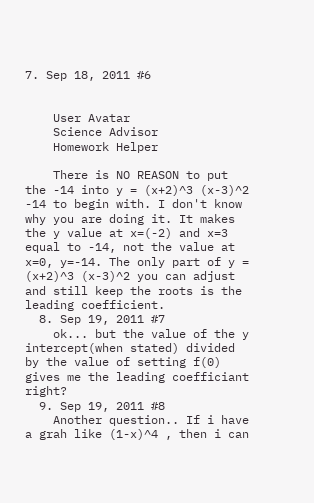7. Sep 18, 2011 #6


    User Avatar
    Science Advisor
    Homework Helper

    There is NO REASON to put the -14 into y = (x+2)^3 (x-3)^2 -14 to begin with. I don't know why you are doing it. It makes the y value at x=(-2) and x=3 equal to -14, not the value at x=0, y=-14. The only part of y = (x+2)^3 (x-3)^2 you can adjust and still keep the roots is the leading coefficient.
  8. Sep 19, 2011 #7
    ok... but the value of the y intercept(when stated) divided by the value of setting f(0) gives me the leading coefficiant right?
  9. Sep 19, 2011 #8
    Another question.. If i have a grah like (1-x)^4 , then i can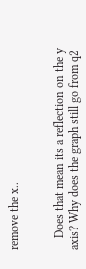remove the x..


    Does that mean its a reflection on the y axis? Why does the graph still go from q2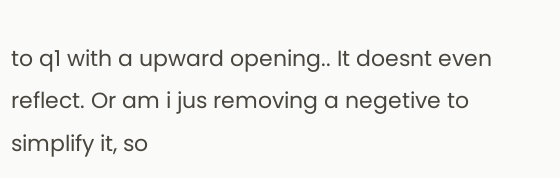to q1 with a upward opening.. It doesnt even reflect. Or am i jus removing a negetive to simplify it, so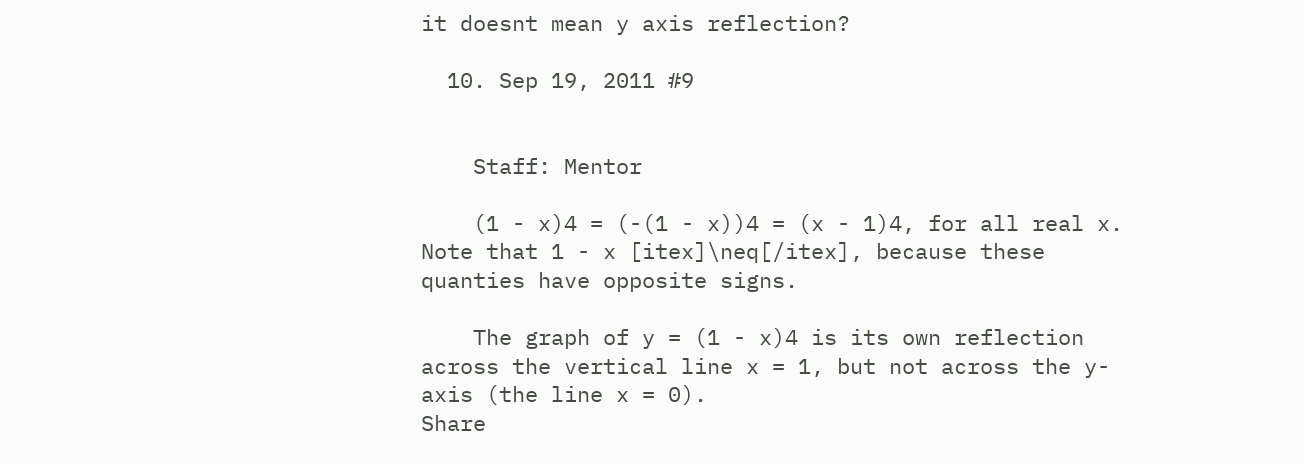it doesnt mean y axis reflection?

  10. Sep 19, 2011 #9


    Staff: Mentor

    (1 - x)4 = (-(1 - x))4 = (x - 1)4, for all real x. Note that 1 - x [itex]\neq[/itex], because these quanties have opposite signs.

    The graph of y = (1 - x)4 is its own reflection across the vertical line x = 1, but not across the y-axis (the line x = 0).
Share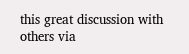this great discussion with others via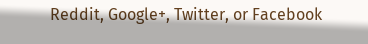Reddit, Google+, Twitter, or Facebook